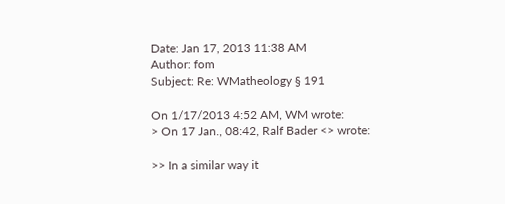Date: Jan 17, 2013 11:38 AM
Author: fom
Subject: Re: WMatheology § 191

On 1/17/2013 4:52 AM, WM wrote:
> On 17 Jan., 08:42, Ralf Bader <> wrote:

>> In a similar way it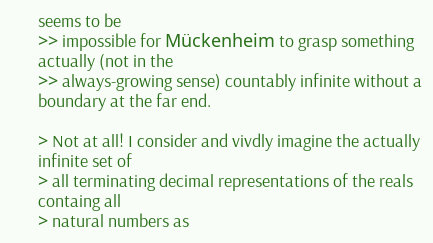seems to be
>> impossible for Mückenheim to grasp something actually (not in the
>> always-growing sense) countably infinite without a boundary at the far end.

> Not at all! I consider and vivdly imagine the actually infinite set of
> all terminating decimal representations of the reals containg all
> natural numbers as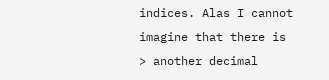indices. Alas I cannot imagine that there is
> another decimal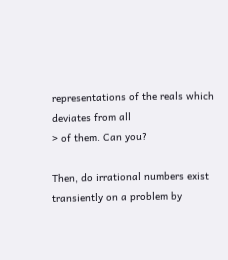representations of the reals which deviates from all
> of them. Can you?

Then, do irrational numbers exist
transiently on a problem by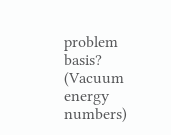problem
basis? (Vacuum energy numbers)